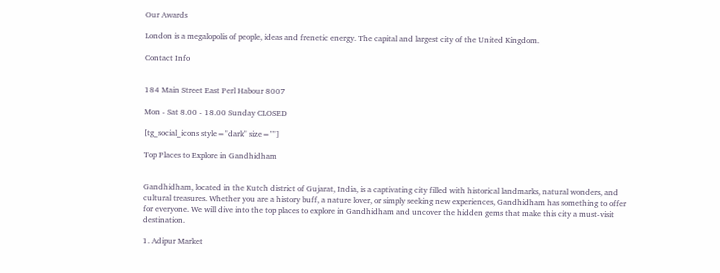Our Awards

London is a megalopolis of people, ideas and frenetic energy. The capital and largest city of the United Kingdom.

Contact Info


184 Main Street East Perl Habour 8007

Mon - Sat 8.00 - 18.00 Sunday CLOSED

[tg_social_icons style="dark" size=""]

Top Places to Explore in Gandhidham


Gandhidham, located in the Kutch district of Gujarat, India, is a captivating city filled with historical landmarks, natural wonders, and cultural treasures. Whether you are a history buff, a nature lover, or simply seeking new experiences, Gandhidham has something to offer for everyone. We will dive into the top places to explore in Gandhidham and uncover the hidden gems that make this city a must-visit destination.

1. Adipur Market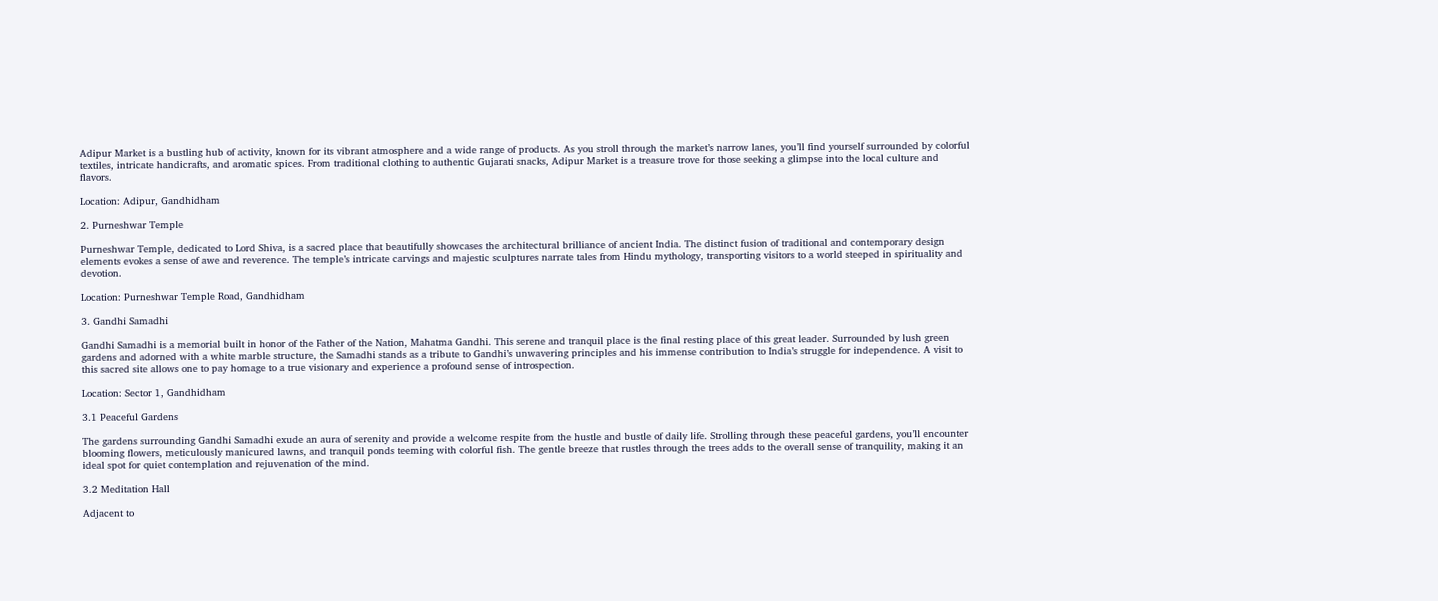Adipur Market is a bustling hub of activity, known for its vibrant atmosphere and a wide range of products. As you stroll through the market’s narrow lanes, you’ll find yourself surrounded by colorful textiles, intricate handicrafts, and aromatic spices. From traditional clothing to authentic Gujarati snacks, Adipur Market is a treasure trove for those seeking a glimpse into the local culture and flavors.

Location: Adipur, Gandhidham

2. Purneshwar Temple

Purneshwar Temple, dedicated to Lord Shiva, is a sacred place that beautifully showcases the architectural brilliance of ancient India. The distinct fusion of traditional and contemporary design elements evokes a sense of awe and reverence. The temple’s intricate carvings and majestic sculptures narrate tales from Hindu mythology, transporting visitors to a world steeped in spirituality and devotion.

Location: Purneshwar Temple Road, Gandhidham

3. Gandhi Samadhi

Gandhi Samadhi is a memorial built in honor of the Father of the Nation, Mahatma Gandhi. This serene and tranquil place is the final resting place of this great leader. Surrounded by lush green gardens and adorned with a white marble structure, the Samadhi stands as a tribute to Gandhi’s unwavering principles and his immense contribution to India’s struggle for independence. A visit to this sacred site allows one to pay homage to a true visionary and experience a profound sense of introspection.

Location: Sector 1, Gandhidham

3.1 Peaceful Gardens

The gardens surrounding Gandhi Samadhi exude an aura of serenity and provide a welcome respite from the hustle and bustle of daily life. Strolling through these peaceful gardens, you’ll encounter blooming flowers, meticulously manicured lawns, and tranquil ponds teeming with colorful fish. The gentle breeze that rustles through the trees adds to the overall sense of tranquility, making it an ideal spot for quiet contemplation and rejuvenation of the mind.

3.2 Meditation Hall

Adjacent to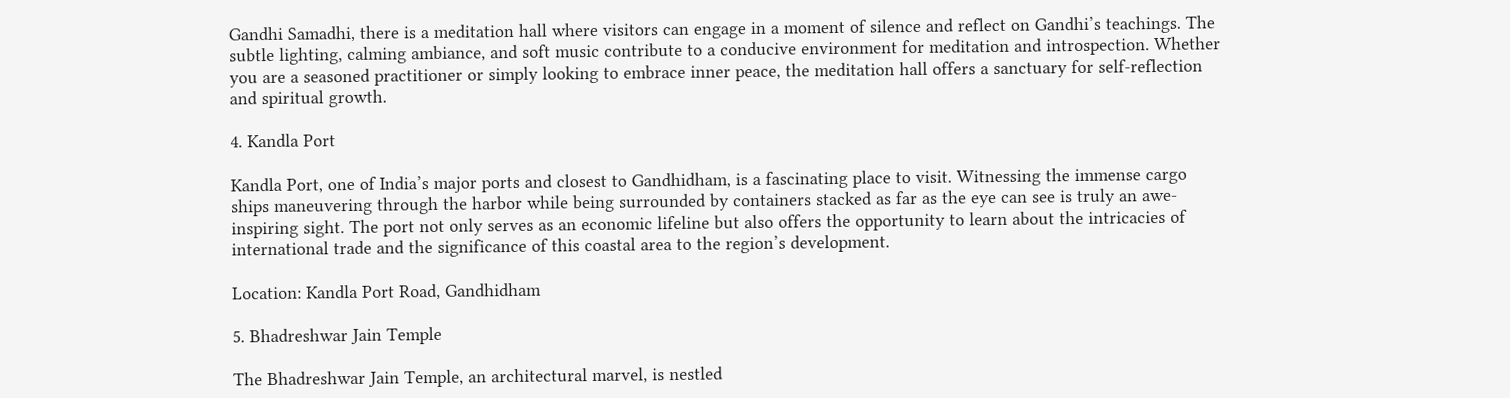Gandhi Samadhi, there is a meditation hall where visitors can engage in a moment of silence and reflect on Gandhi’s teachings. The subtle lighting, calming ambiance, and soft music contribute to a conducive environment for meditation and introspection. Whether you are a seasoned practitioner or simply looking to embrace inner peace, the meditation hall offers a sanctuary for self-reflection and spiritual growth.

4. Kandla Port

Kandla Port, one of India’s major ports and closest to Gandhidham, is a fascinating place to visit. Witnessing the immense cargo ships maneuvering through the harbor while being surrounded by containers stacked as far as the eye can see is truly an awe-inspiring sight. The port not only serves as an economic lifeline but also offers the opportunity to learn about the intricacies of international trade and the significance of this coastal area to the region’s development.

Location: Kandla Port Road, Gandhidham

5. Bhadreshwar Jain Temple

The Bhadreshwar Jain Temple, an architectural marvel, is nestled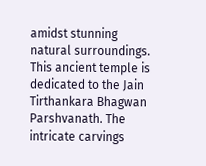amidst stunning natural surroundings. This ancient temple is dedicated to the Jain Tirthankara Bhagwan Parshvanath. The intricate carvings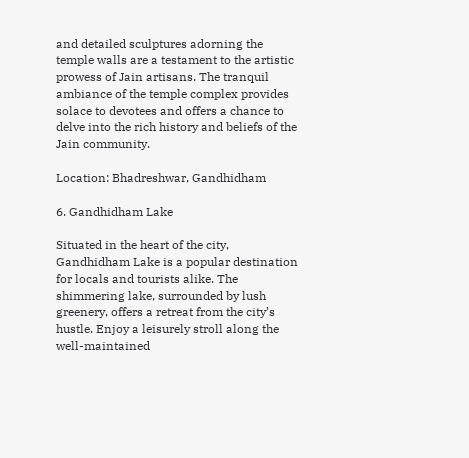and detailed sculptures adorning the temple walls are a testament to the artistic prowess of Jain artisans. The tranquil ambiance of the temple complex provides solace to devotees and offers a chance to delve into the rich history and beliefs of the Jain community.

Location: Bhadreshwar, Gandhidham

6. Gandhidham Lake

Situated in the heart of the city, Gandhidham Lake is a popular destination for locals and tourists alike. The shimmering lake, surrounded by lush greenery, offers a retreat from the city’s hustle. Enjoy a leisurely stroll along the well-maintained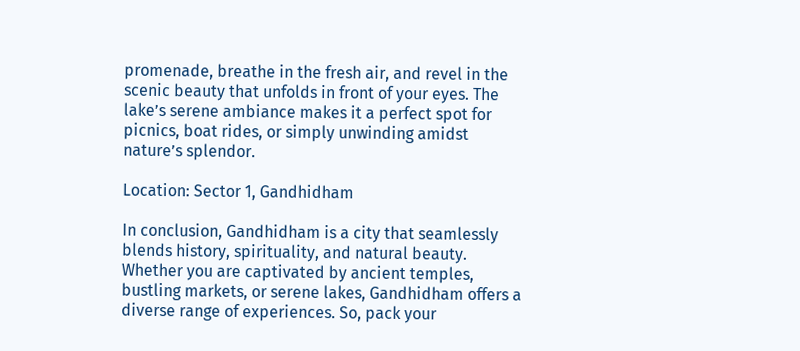promenade, breathe in the fresh air, and revel in the scenic beauty that unfolds in front of your eyes. The lake’s serene ambiance makes it a perfect spot for picnics, boat rides, or simply unwinding amidst nature’s splendor.

Location: Sector 1, Gandhidham

In conclusion, Gandhidham is a city that seamlessly blends history, spirituality, and natural beauty. Whether you are captivated by ancient temples, bustling markets, or serene lakes, Gandhidham offers a diverse range of experiences. So, pack your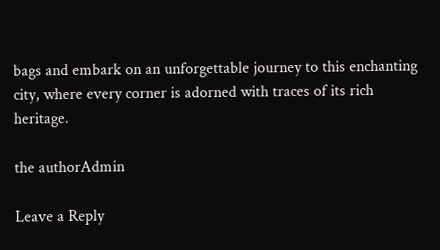bags and embark on an unforgettable journey to this enchanting city, where every corner is adorned with traces of its rich heritage.

the authorAdmin

Leave a Reply